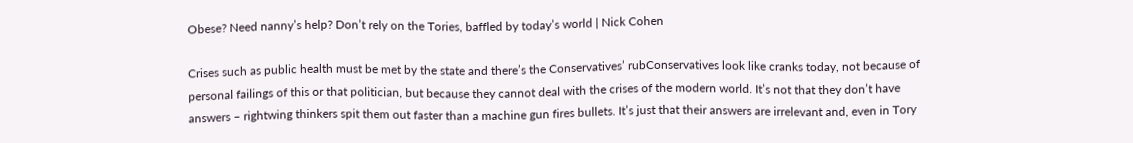Obese? Need nanny’s help? Don’t rely on the Tories, baffled by today’s world | Nick Cohen

Crises such as public health must be met by the state and there’s the Conservatives’ rubConservatives look like cranks today, not because of personal failings of this or that politician, but because they cannot deal with the crises of the modern world. It’s not that they don’t have answers – rightwing thinkers spit them out faster than a machine gun fires bullets. It’s just that their answers are irrelevant and, even in Tory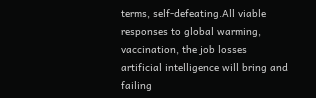terms, self-defeating.All viable responses to global warming, vaccination, the job losses artificial intelligence will bring and failing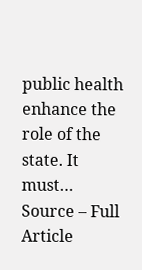public health enhance the role of the state. It must… Source – Full Article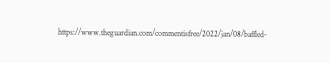https://www.theguardian.com/commentisfree/2022/jan/08/baffled-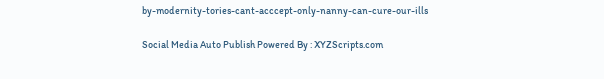by-modernity-tories-cant-acccept-only-nanny-can-cure-our-ills

Social Media Auto Publish Powered By : XYZScripts.com